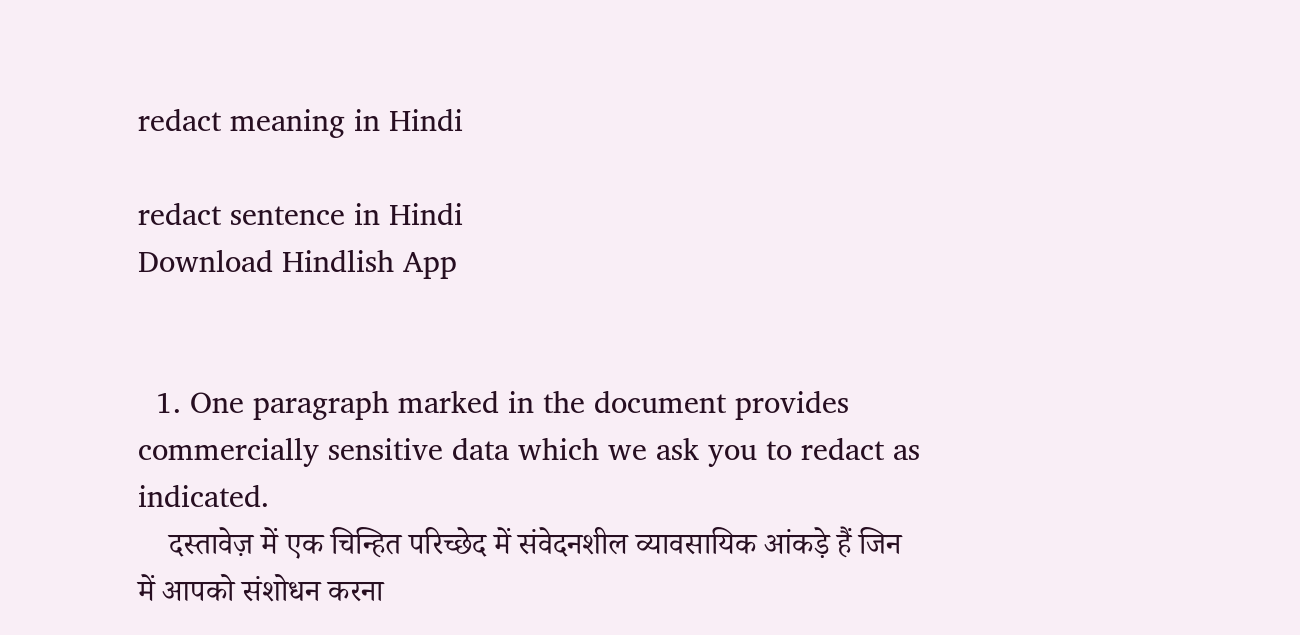redact meaning in Hindi

redact sentence in Hindi
Download Hindlish App


  1. One paragraph marked in the document provides commercially sensitive data which we ask you to redact as indicated.
    दस्तावेज़ में एक चिन्हित परिच्छेद में संवेदनशील व्यावसायिक आंकड़े हैं जिन में आपको संशोधन करना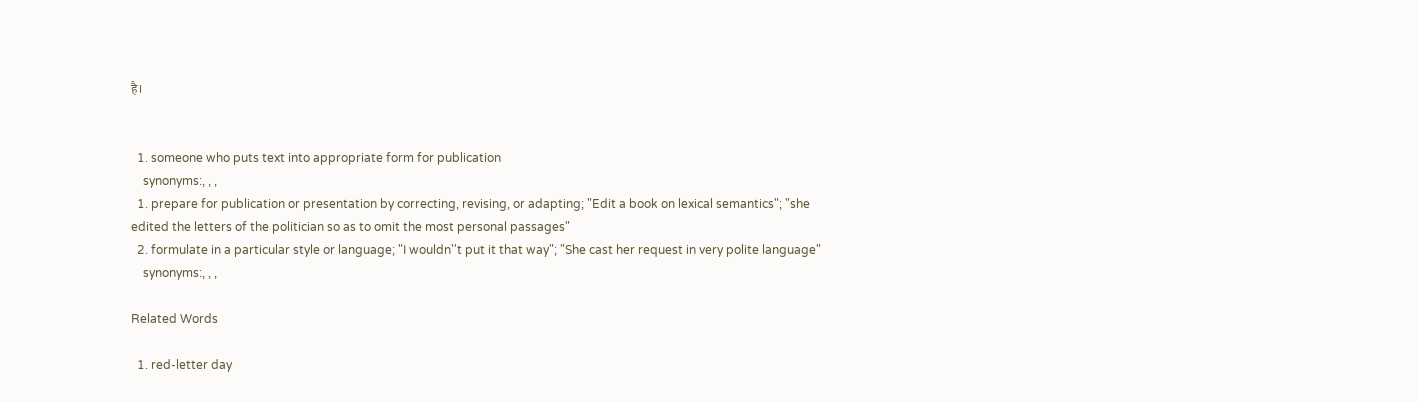है।


  1. someone who puts text into appropriate form for publication
    synonyms:, , ,
  1. prepare for publication or presentation by correcting, revising, or adapting; "Edit a book on lexical semantics"; "she edited the letters of the politician so as to omit the most personal passages"
  2. formulate in a particular style or language; "I wouldn''t put it that way"; "She cast her request in very polite language"
    synonyms:, , ,

Related Words

  1. red-letter day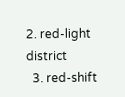2. red-light district
  3. red-shift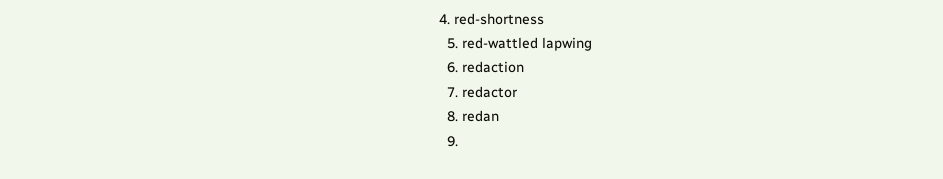4. red-shortness
  5. red-wattled lapwing
  6. redaction
  7. redactor
  8. redan
  9.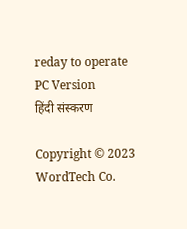reday to operate
PC Version
हिंदी संस्करण

Copyright © 2023 WordTech Co.